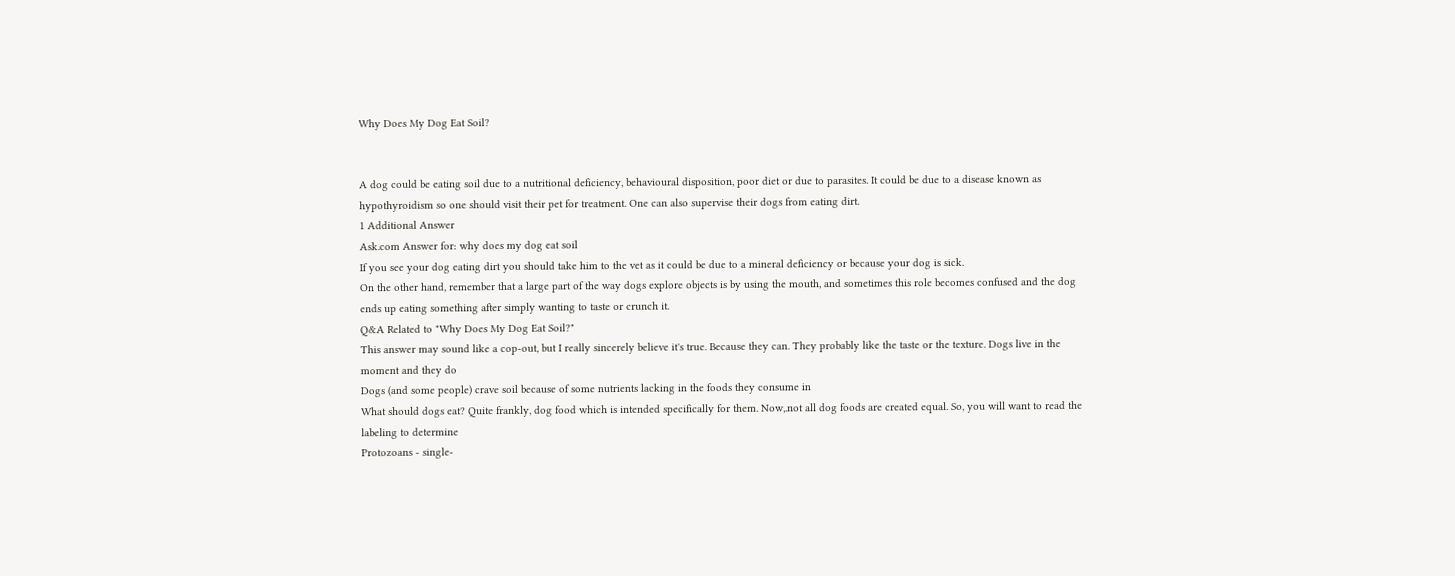Why Does My Dog Eat Soil?


A dog could be eating soil due to a nutritional deficiency, behavioural disposition, poor diet or due to parasites. It could be due to a disease known as hypothyroidism so one should visit their pet for treatment. One can also supervise their dogs from eating dirt.
1 Additional Answer
Ask.com Answer for: why does my dog eat soil
If you see your dog eating dirt you should take him to the vet as it could be due to a mineral deficiency or because your dog is sick.
On the other hand, remember that a large part of the way dogs explore objects is by using the mouth, and sometimes this role becomes confused and the dog ends up eating something after simply wanting to taste or crunch it.
Q&A Related to "Why Does My Dog Eat Soil?"
This answer may sound like a cop-out, but I really sincerely believe it's true. Because they can. They probably like the taste or the texture. Dogs live in the moment and they do
Dogs (and some people) crave soil because of some nutrients lacking in the foods they consume in
What should dogs eat? Quite frankly, dog food which is intended specifically for them. Now,.not all dog foods are created equal. So, you will want to read the labeling to determine
Protozoans - single-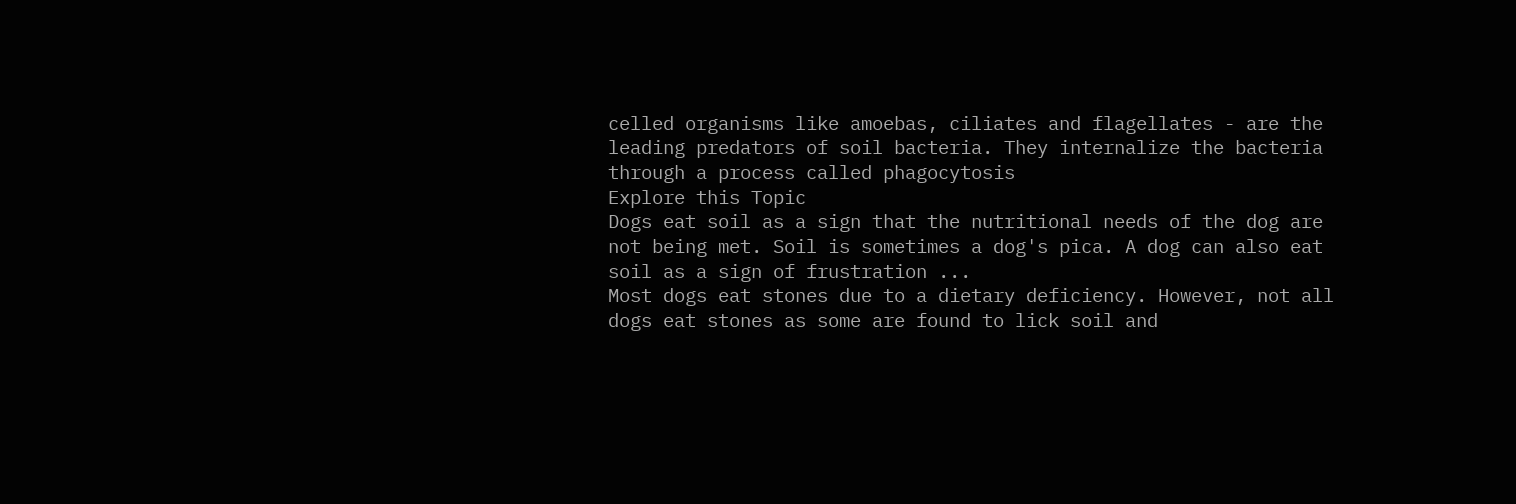celled organisms like amoebas, ciliates and flagellates - are the leading predators of soil bacteria. They internalize the bacteria through a process called phagocytosis
Explore this Topic
Dogs eat soil as a sign that the nutritional needs of the dog are not being met. Soil is sometimes a dog's pica. A dog can also eat soil as a sign of frustration ...
Most dogs eat stones due to a dietary deficiency. However, not all dogs eat stones as some are found to lick soil and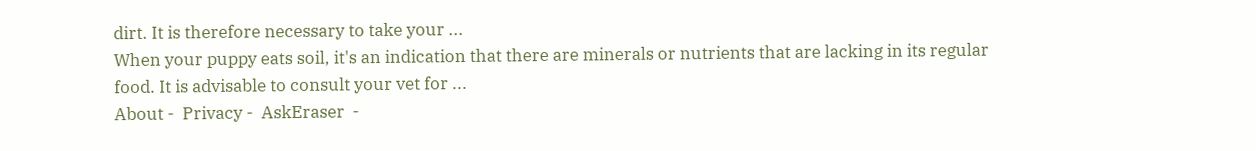dirt. It is therefore necessary to take your ...
When your puppy eats soil, it's an indication that there are minerals or nutrients that are lacking in its regular food. It is advisable to consult your vet for ...
About -  Privacy -  AskEraser  -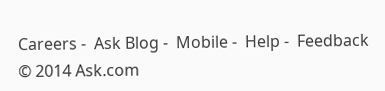Careers -  Ask Blog -  Mobile -  Help -  Feedback © 2014 Ask.com